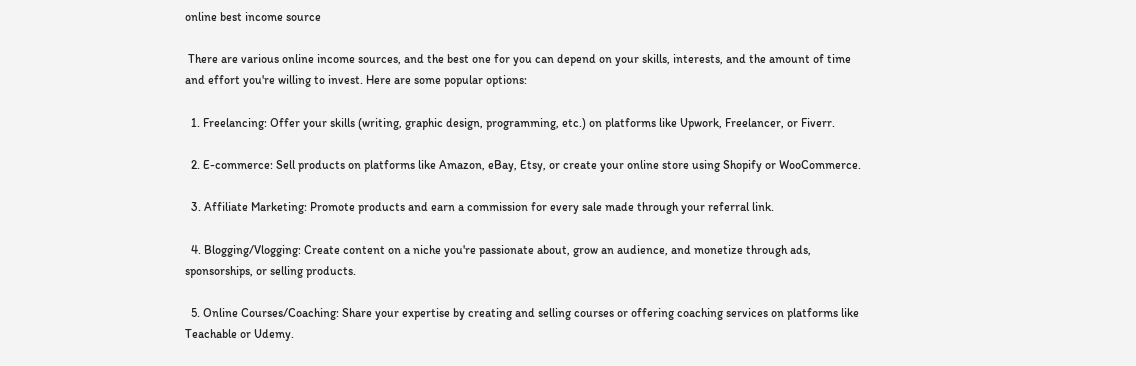online best income source

 There are various online income sources, and the best one for you can depend on your skills, interests, and the amount of time and effort you're willing to invest. Here are some popular options:

  1. Freelancing: Offer your skills (writing, graphic design, programming, etc.) on platforms like Upwork, Freelancer, or Fiverr.

  2. E-commerce: Sell products on platforms like Amazon, eBay, Etsy, or create your online store using Shopify or WooCommerce.

  3. Affiliate Marketing: Promote products and earn a commission for every sale made through your referral link.

  4. Blogging/Vlogging: Create content on a niche you're passionate about, grow an audience, and monetize through ads, sponsorships, or selling products.

  5. Online Courses/Coaching: Share your expertise by creating and selling courses or offering coaching services on platforms like Teachable or Udemy.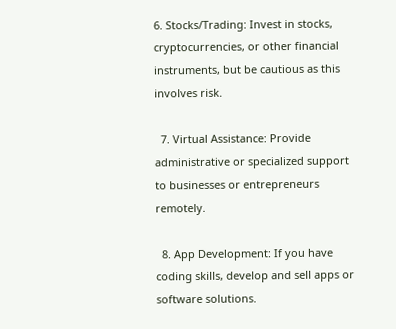6. Stocks/Trading: Invest in stocks, cryptocurrencies, or other financial instruments, but be cautious as this involves risk.

  7. Virtual Assistance: Provide administrative or specialized support to businesses or entrepreneurs remotely.

  8. App Development: If you have coding skills, develop and sell apps or software solutions.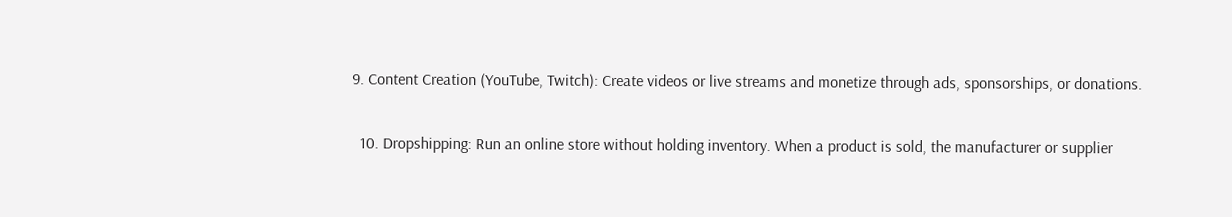9. Content Creation (YouTube, Twitch): Create videos or live streams and monetize through ads, sponsorships, or donations.

  10. Dropshipping: Run an online store without holding inventory. When a product is sold, the manufacturer or supplier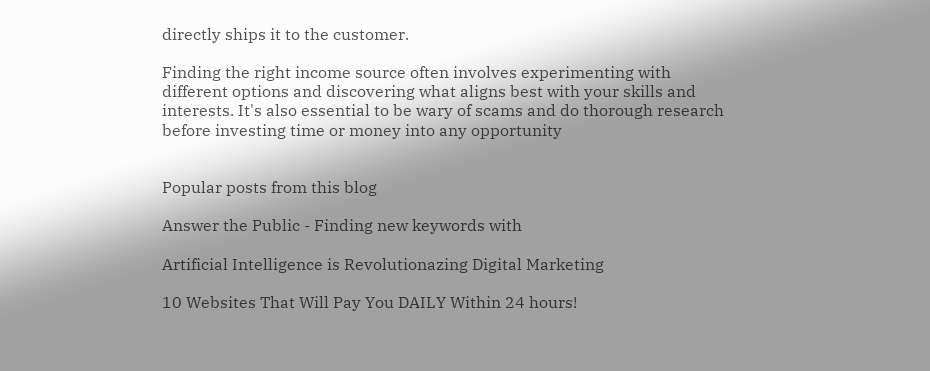directly ships it to the customer.

Finding the right income source often involves experimenting with different options and discovering what aligns best with your skills and interests. It's also essential to be wary of scams and do thorough research before investing time or money into any opportunity


Popular posts from this blog

Answer the Public - Finding new keywords with

Artificial Intelligence is Revolutionazing Digital Marketing

10 Websites That Will Pay You DAILY Within 24 hours!